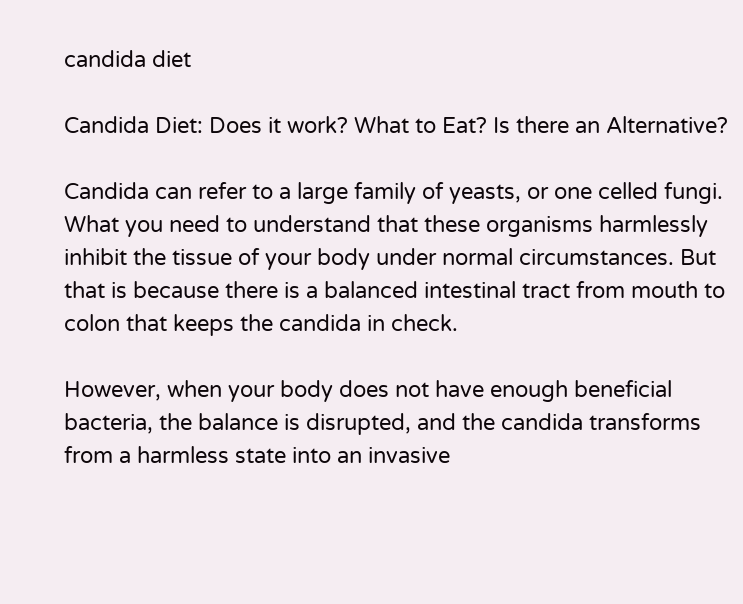candida diet

Candida Diet: Does it work? What to Eat? Is there an Alternative?

Candida can refer to a large family of yeasts, or one celled fungi. What you need to understand that these organisms harmlessly inhibit the tissue of your body under normal circumstances. But that is because there is a balanced intestinal tract from mouth to colon that keeps the candida in check.

However, when your body does not have enough beneficial bacteria, the balance is disrupted, and the candida transforms from a harmless state into an invasive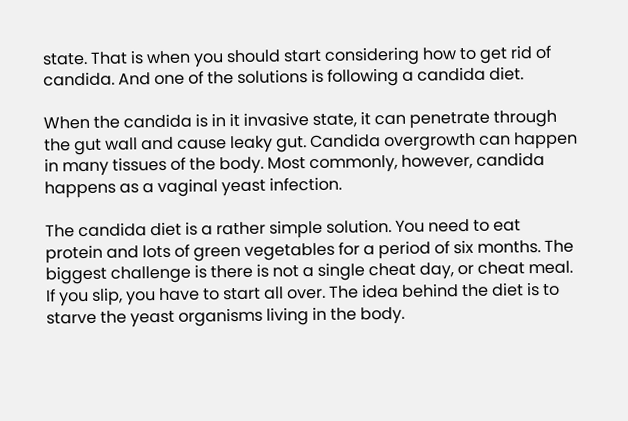state. That is when you should start considering how to get rid of candida. And one of the solutions is following a candida diet.

When the candida is in it invasive state, it can penetrate through the gut wall and cause leaky gut. Candida overgrowth can happen in many tissues of the body. Most commonly, however, candida happens as a vaginal yeast infection.

The candida diet is a rather simple solution. You need to eat protein and lots of green vegetables for a period of six months. The biggest challenge is there is not a single cheat day, or cheat meal. If you slip, you have to start all over. The idea behind the diet is to starve the yeast organisms living in the body.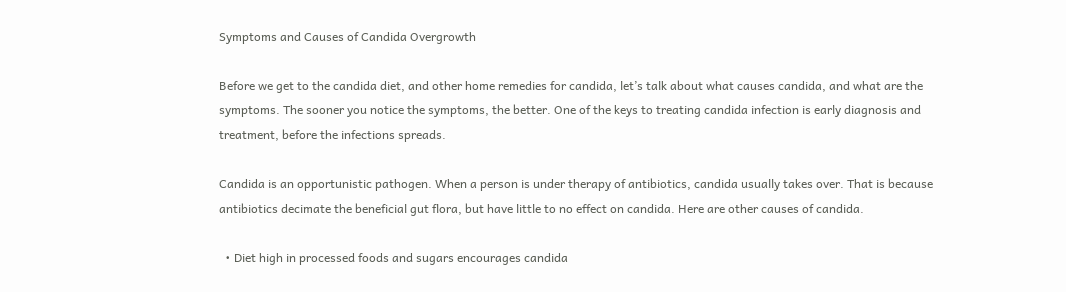Symptoms and Causes of Candida Overgrowth

Before we get to the candida diet, and other home remedies for candida, let’s talk about what causes candida, and what are the symptoms. The sooner you notice the symptoms, the better. One of the keys to treating candida infection is early diagnosis and treatment, before the infections spreads.

Candida is an opportunistic pathogen. When a person is under therapy of antibiotics, candida usually takes over. That is because antibiotics decimate the beneficial gut flora, but have little to no effect on candida. Here are other causes of candida.

  • Diet high in processed foods and sugars encourages candida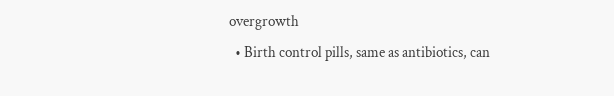overgrowth
  • Birth control pills, same as antibiotics, can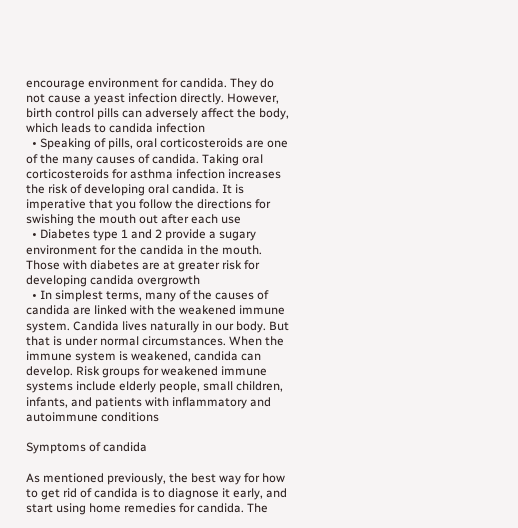encourage environment for candida. They do not cause a yeast infection directly. However, birth control pills can adversely affect the body, which leads to candida infection
  • Speaking of pills, oral corticosteroids are one of the many causes of candida. Taking oral corticosteroids for asthma infection increases the risk of developing oral candida. It is imperative that you follow the directions for swishing the mouth out after each use
  • Diabetes type 1 and 2 provide a sugary environment for the candida in the mouth. Those with diabetes are at greater risk for developing candida overgrowth
  • In simplest terms, many of the causes of candida are linked with the weakened immune system. Candida lives naturally in our body. But that is under normal circumstances. When the immune system is weakened, candida can develop. Risk groups for weakened immune systems include elderly people, small children, infants, and patients with inflammatory and autoimmune conditions

Symptoms of candida

As mentioned previously, the best way for how to get rid of candida is to diagnose it early, and start using home remedies for candida. The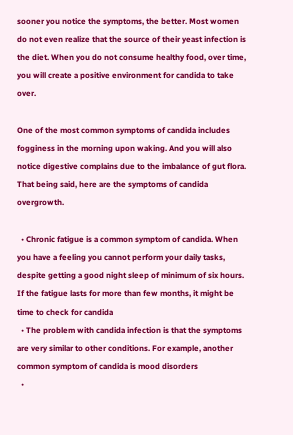sooner you notice the symptoms, the better. Most women do not even realize that the source of their yeast infection is the diet. When you do not consume healthy food, over time, you will create a positive environment for candida to take over.

One of the most common symptoms of candida includes fogginess in the morning upon waking. And you will also notice digestive complains due to the imbalance of gut flora. That being said, here are the symptoms of candida overgrowth.

  • Chronic fatigue is a common symptom of candida. When you have a feeling you cannot perform your daily tasks, despite getting a good night sleep of minimum of six hours. If the fatigue lasts for more than few months, it might be time to check for candida
  • The problem with candida infection is that the symptoms are very similar to other conditions. For example, another common symptom of candida is mood disorders
  •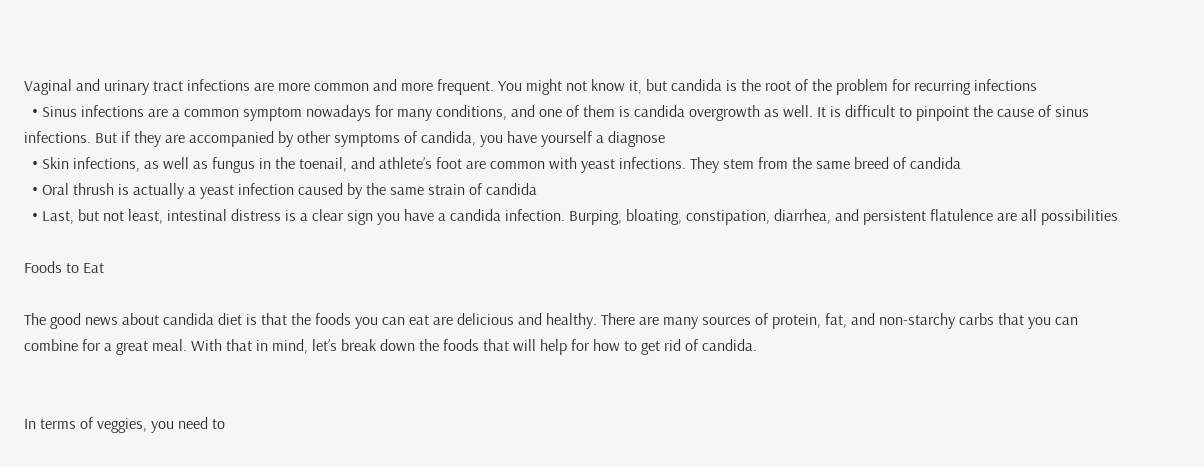Vaginal and urinary tract infections are more common and more frequent. You might not know it, but candida is the root of the problem for recurring infections
  • Sinus infections are a common symptom nowadays for many conditions, and one of them is candida overgrowth as well. It is difficult to pinpoint the cause of sinus infections. But if they are accompanied by other symptoms of candida, you have yourself a diagnose
  • Skin infections, as well as fungus in the toenail, and athlete’s foot are common with yeast infections. They stem from the same breed of candida
  • Oral thrush is actually a yeast infection caused by the same strain of candida
  • Last, but not least, intestinal distress is a clear sign you have a candida infection. Burping, bloating, constipation, diarrhea, and persistent flatulence are all possibilities

Foods to Eat

The good news about candida diet is that the foods you can eat are delicious and healthy. There are many sources of protein, fat, and non-starchy carbs that you can combine for a great meal. With that in mind, let’s break down the foods that will help for how to get rid of candida.


In terms of veggies, you need to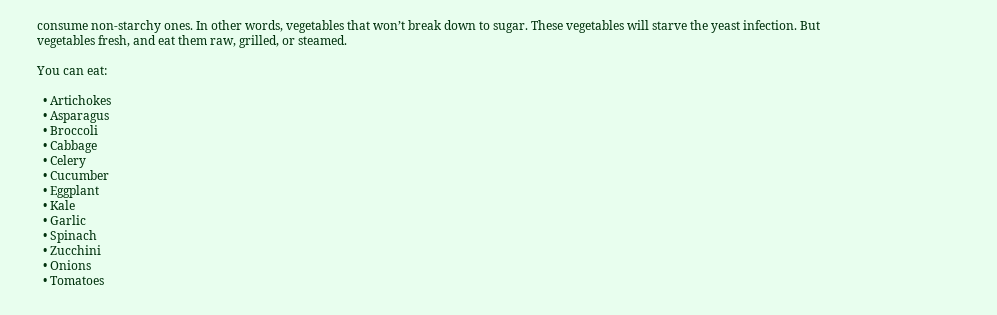consume non-starchy ones. In other words, vegetables that won’t break down to sugar. These vegetables will starve the yeast infection. But vegetables fresh, and eat them raw, grilled, or steamed.

You can eat:

  • Artichokes
  • Asparagus
  • Broccoli
  • Cabbage
  • Celery
  • Cucumber
  • Eggplant
  • Kale
  • Garlic
  • Spinach
  • Zucchini
  • Onions
  • Tomatoes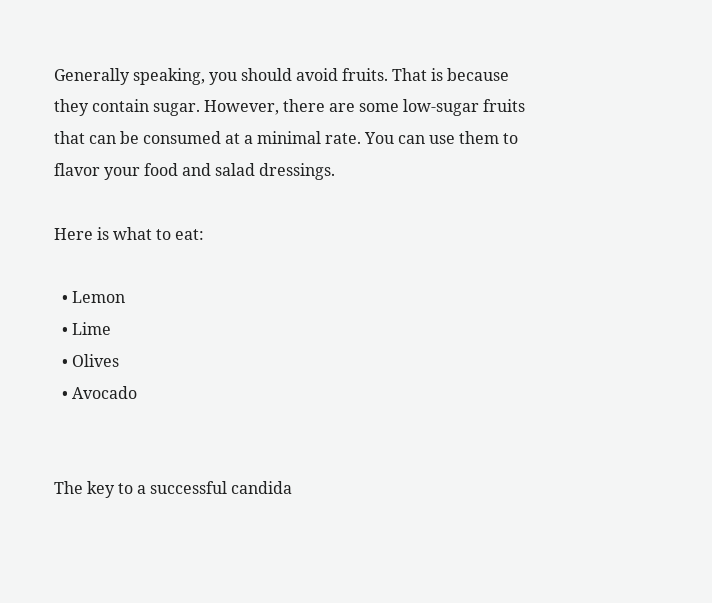Generally speaking, you should avoid fruits. That is because they contain sugar. However, there are some low-sugar fruits that can be consumed at a minimal rate. You can use them to flavor your food and salad dressings.

Here is what to eat:

  • Lemon
  • Lime
  • Olives
  • Avocado


The key to a successful candida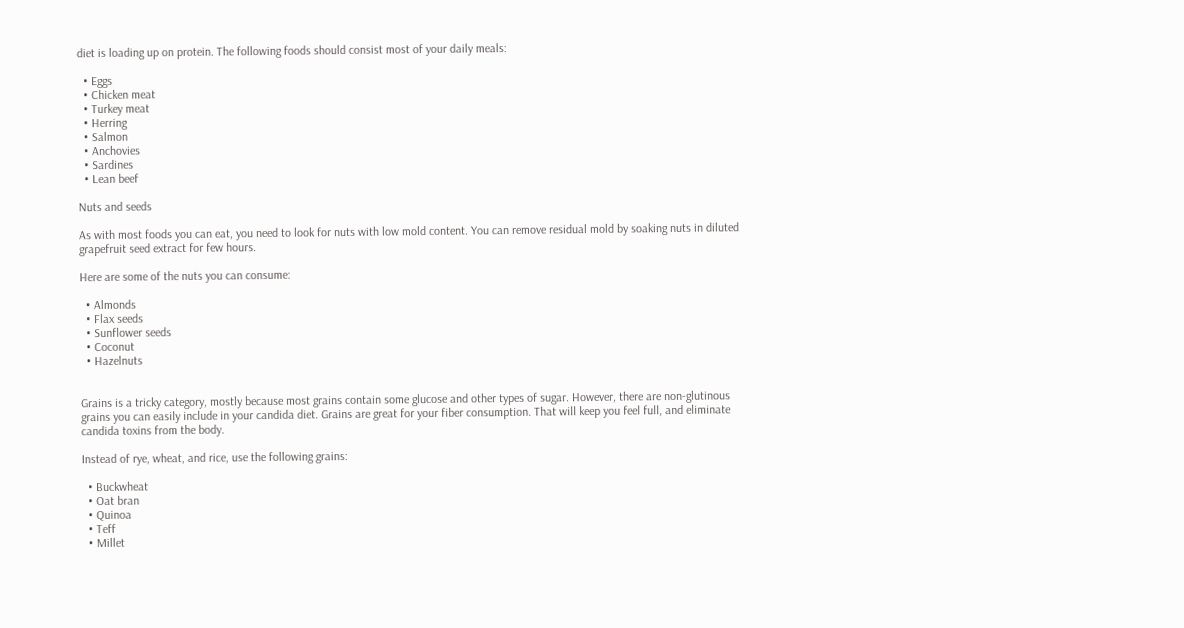diet is loading up on protein. The following foods should consist most of your daily meals:

  • Eggs
  • Chicken meat
  • Turkey meat
  • Herring
  • Salmon
  • Anchovies
  • Sardines
  • Lean beef

Nuts and seeds

As with most foods you can eat, you need to look for nuts with low mold content. You can remove residual mold by soaking nuts in diluted grapefruit seed extract for few hours.

Here are some of the nuts you can consume:

  • Almonds
  • Flax seeds
  • Sunflower seeds
  • Coconut
  • Hazelnuts


Grains is a tricky category, mostly because most grains contain some glucose and other types of sugar. However, there are non-glutinous grains you can easily include in your candida diet. Grains are great for your fiber consumption. That will keep you feel full, and eliminate candida toxins from the body.

Instead of rye, wheat, and rice, use the following grains:

  • Buckwheat
  • Oat bran
  • Quinoa
  • Teff
  • Millet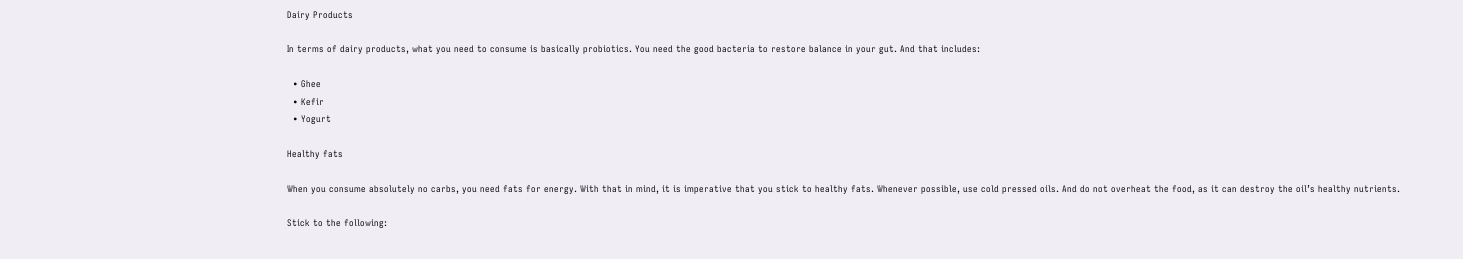Dairy Products

In terms of dairy products, what you need to consume is basically probiotics. You need the good bacteria to restore balance in your gut. And that includes:

  • Ghee
  • Kefir
  • Yogurt

Healthy fats

When you consume absolutely no carbs, you need fats for energy. With that in mind, it is imperative that you stick to healthy fats. Whenever possible, use cold pressed oils. And do not overheat the food, as it can destroy the oil’s healthy nutrients.

Stick to the following: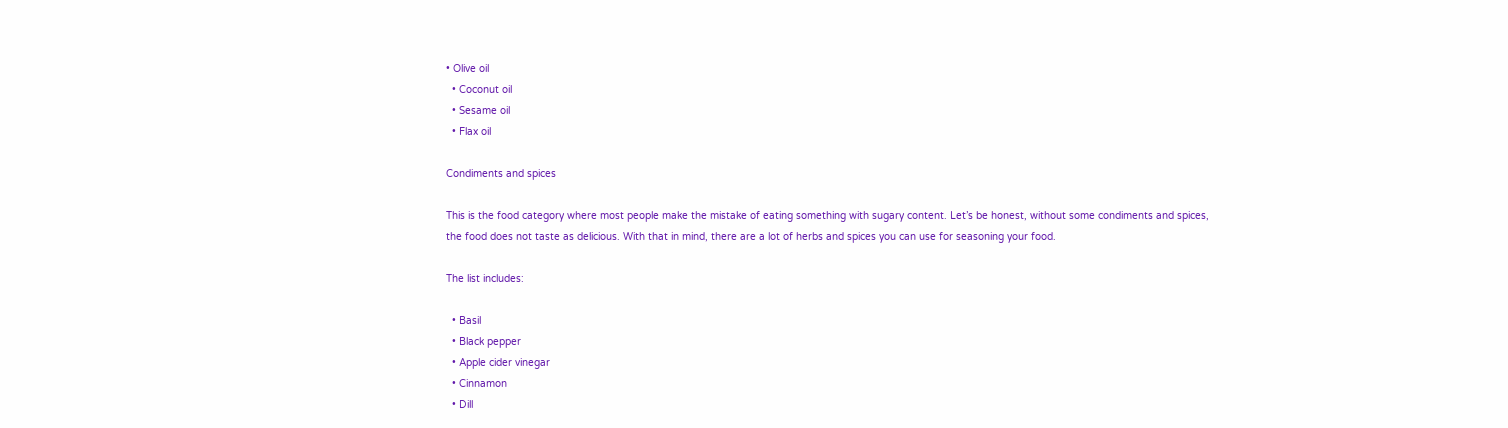• Olive oil
  • Coconut oil
  • Sesame oil
  • Flax oil

Condiments and spices

This is the food category where most people make the mistake of eating something with sugary content. Let’s be honest, without some condiments and spices, the food does not taste as delicious. With that in mind, there are a lot of herbs and spices you can use for seasoning your food.

The list includes:

  • Basil
  • Black pepper
  • Apple cider vinegar
  • Cinnamon
  • Dill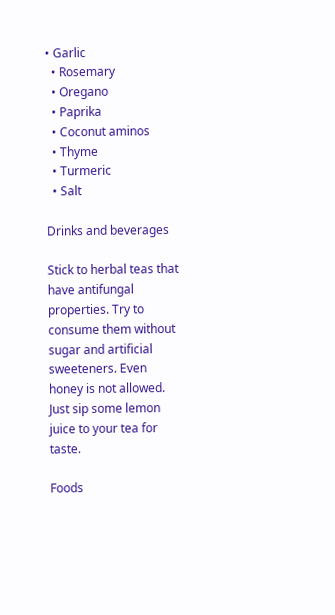• Garlic
  • Rosemary
  • Oregano
  • Paprika
  • Coconut aminos
  • Thyme
  • Turmeric
  • Salt

Drinks and beverages

Stick to herbal teas that have antifungal properties. Try to consume them without sugar and artificial sweeteners. Even honey is not allowed. Just sip some lemon juice to your tea for taste.

Foods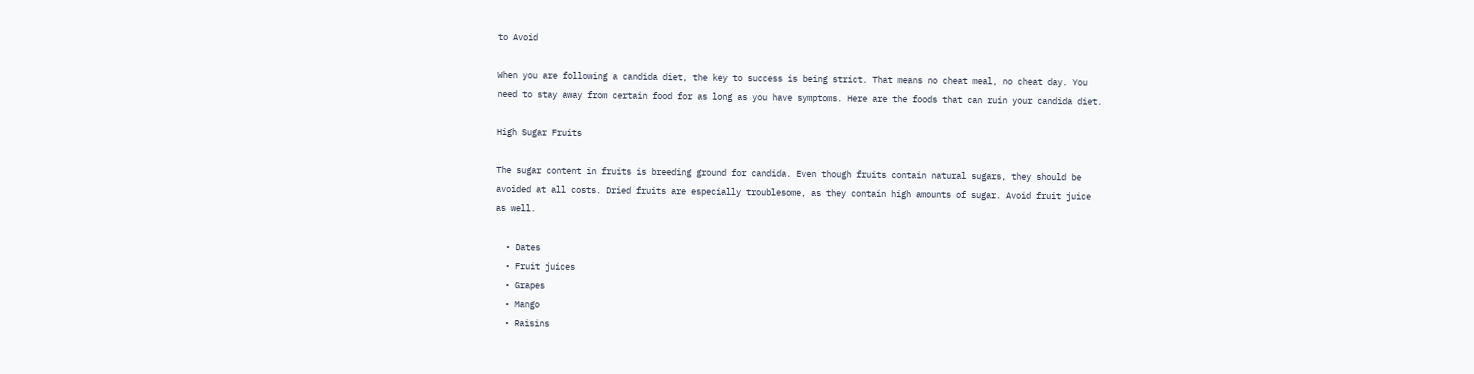to Avoid

When you are following a candida diet, the key to success is being strict. That means no cheat meal, no cheat day. You need to stay away from certain food for as long as you have symptoms. Here are the foods that can ruin your candida diet.

High Sugar Fruits

The sugar content in fruits is breeding ground for candida. Even though fruits contain natural sugars, they should be avoided at all costs. Dried fruits are especially troublesome, as they contain high amounts of sugar. Avoid fruit juice as well.

  • Dates
  • Fruit juices
  • Grapes
  • Mango
  • Raisins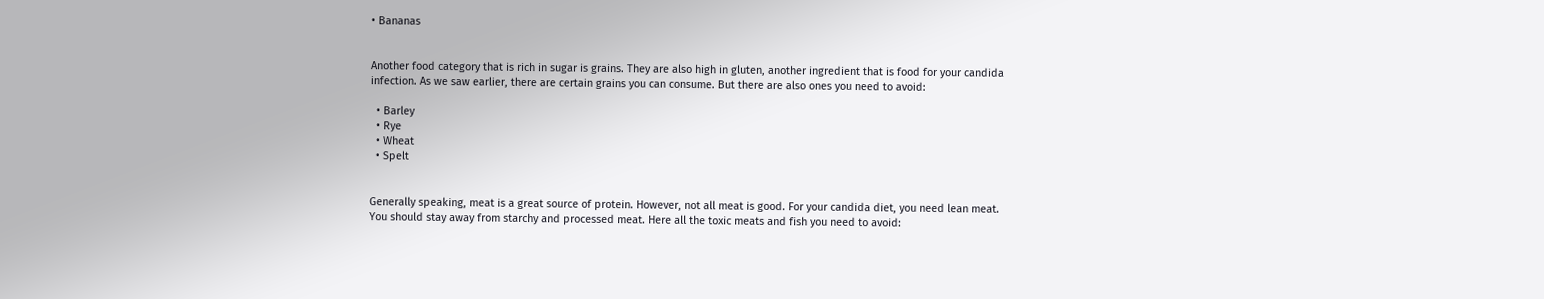• Bananas


Another food category that is rich in sugar is grains. They are also high in gluten, another ingredient that is food for your candida infection. As we saw earlier, there are certain grains you can consume. But there are also ones you need to avoid:

  • Barley
  • Rye
  • Wheat
  • Spelt


Generally speaking, meat is a great source of protein. However, not all meat is good. For your candida diet, you need lean meat. You should stay away from starchy and processed meat. Here all the toxic meats and fish you need to avoid: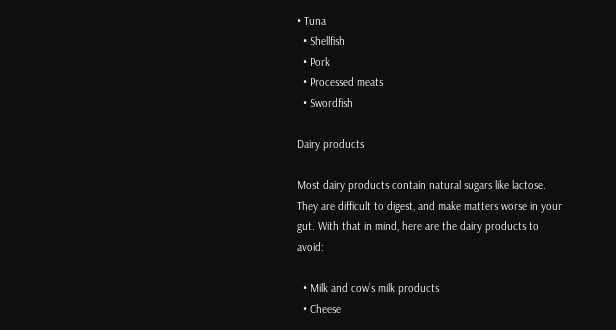• Tuna
  • Shellfish
  • Pork
  • Processed meats
  • Swordfish

Dairy products

Most dairy products contain natural sugars like lactose. They are difficult to digest, and make matters worse in your gut. With that in mind, here are the dairy products to avoid:

  • Milk and cow’s milk products
  • Cheese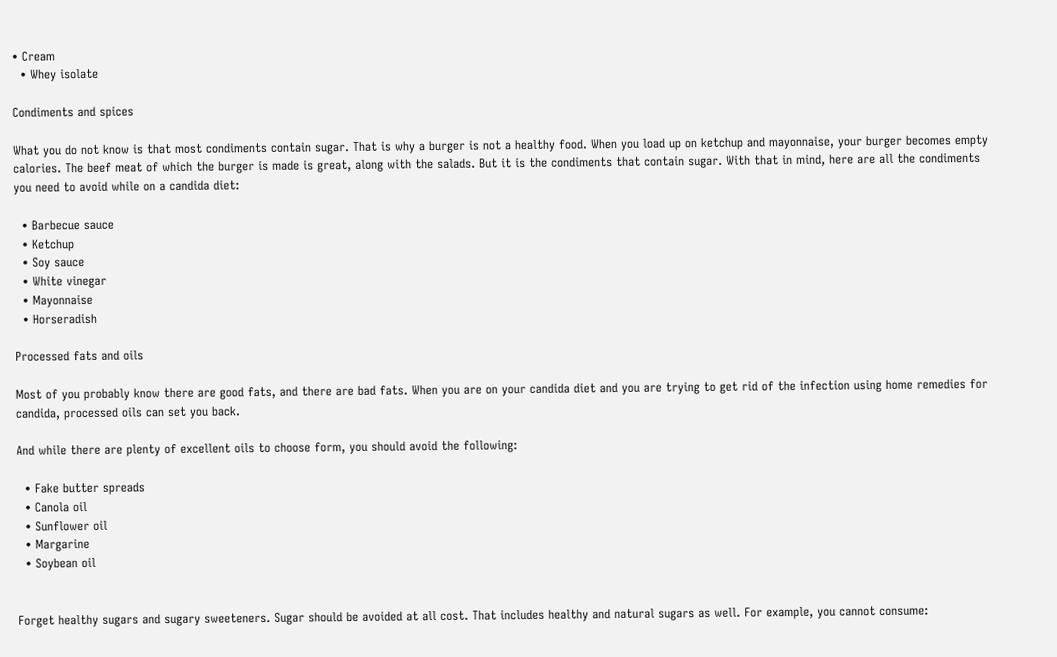• Cream
  • Whey isolate

Condiments and spices

What you do not know is that most condiments contain sugar. That is why a burger is not a healthy food. When you load up on ketchup and mayonnaise, your burger becomes empty calories. The beef meat of which the burger is made is great, along with the salads. But it is the condiments that contain sugar. With that in mind, here are all the condiments you need to avoid while on a candida diet:

  • Barbecue sauce
  • Ketchup
  • Soy sauce
  • White vinegar
  • Mayonnaise
  • Horseradish

Processed fats and oils

Most of you probably know there are good fats, and there are bad fats. When you are on your candida diet and you are trying to get rid of the infection using home remedies for candida, processed oils can set you back.

And while there are plenty of excellent oils to choose form, you should avoid the following:

  • Fake butter spreads
  • Canola oil
  • Sunflower oil
  • Margarine
  • Soybean oil


Forget healthy sugars and sugary sweeteners. Sugar should be avoided at all cost. That includes healthy and natural sugars as well. For example, you cannot consume: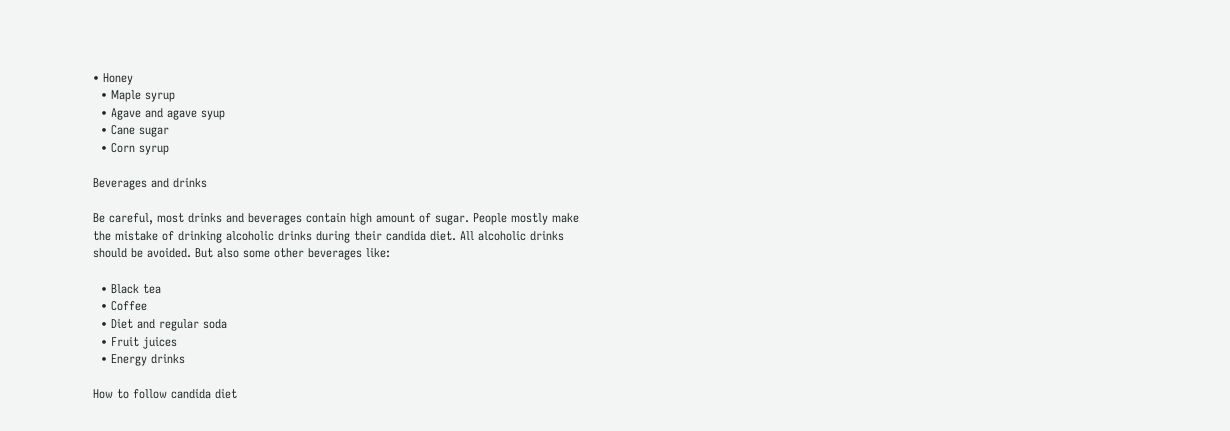• Honey
  • Maple syrup
  • Agave and agave syup
  • Cane sugar
  • Corn syrup

Beverages and drinks

Be careful, most drinks and beverages contain high amount of sugar. People mostly make the mistake of drinking alcoholic drinks during their candida diet. All alcoholic drinks should be avoided. But also some other beverages like:

  • Black tea
  • Coffee
  • Diet and regular soda
  • Fruit juices
  • Energy drinks

How to follow candida diet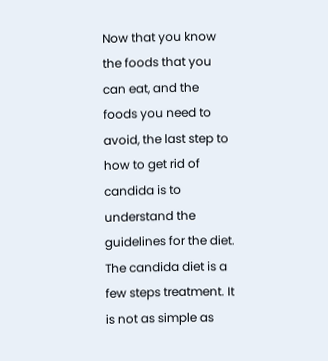Now that you know the foods that you can eat, and the foods you need to avoid, the last step to how to get rid of candida is to understand the guidelines for the diet. The candida diet is a few steps treatment. It is not as simple as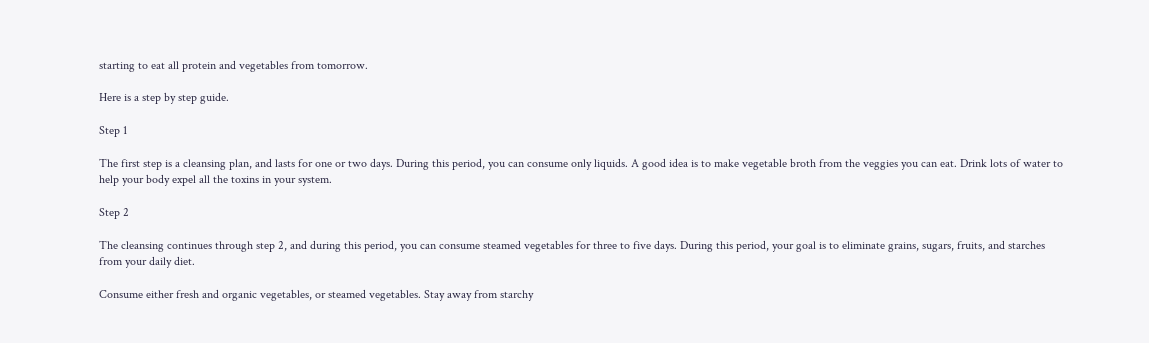starting to eat all protein and vegetables from tomorrow.

Here is a step by step guide.

Step 1

The first step is a cleansing plan, and lasts for one or two days. During this period, you can consume only liquids. A good idea is to make vegetable broth from the veggies you can eat. Drink lots of water to help your body expel all the toxins in your system.

Step 2

The cleansing continues through step 2, and during this period, you can consume steamed vegetables for three to five days. During this period, your goal is to eliminate grains, sugars, fruits, and starches from your daily diet.

Consume either fresh and organic vegetables, or steamed vegetables. Stay away from starchy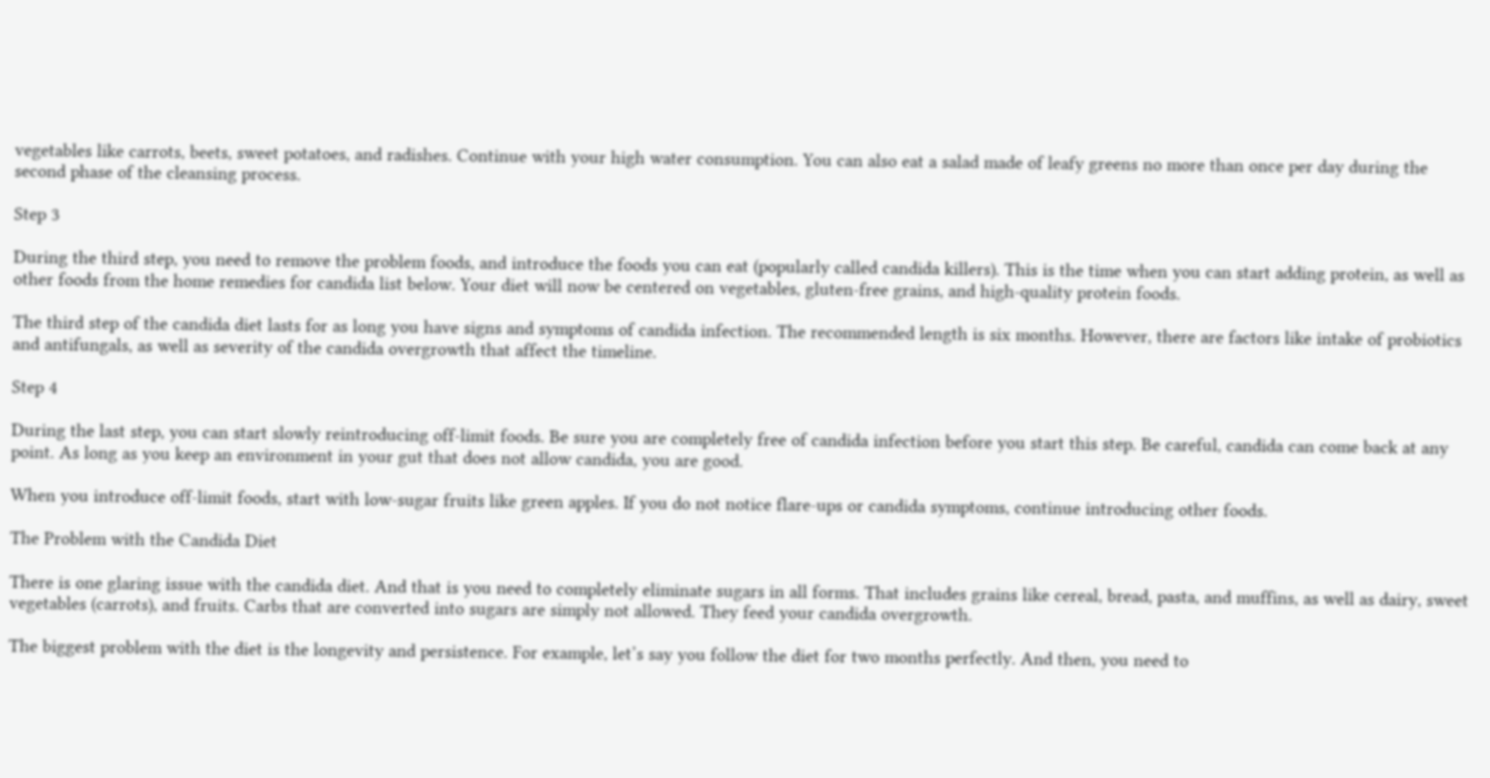vegetables like carrots, beets, sweet potatoes, and radishes. Continue with your high water consumption. You can also eat a salad made of leafy greens no more than once per day during the second phase of the cleansing process.

Step 3

During the third step, you need to remove the problem foods, and introduce the foods you can eat (popularly called candida killers). This is the time when you can start adding protein, as well as other foods from the home remedies for candida list below. Your diet will now be centered on vegetables, gluten-free grains, and high-quality protein foods.

The third step of the candida diet lasts for as long you have signs and symptoms of candida infection. The recommended length is six months. However, there are factors like intake of probiotics and antifungals, as well as severity of the candida overgrowth that affect the timeline.

Step 4

During the last step, you can start slowly reintroducing off-limit foods. Be sure you are completely free of candida infection before you start this step. Be careful, candida can come back at any point. As long as you keep an environment in your gut that does not allow candida, you are good.

When you introduce off-limit foods, start with low-sugar fruits like green apples. If you do not notice flare-ups or candida symptoms, continue introducing other foods.

The Problem with the Candida Diet

There is one glaring issue with the candida diet. And that is you need to completely eliminate sugars in all forms. That includes grains like cereal, bread, pasta, and muffins, as well as dairy, sweet vegetables (carrots), and fruits. Carbs that are converted into sugars are simply not allowed. They feed your candida overgrowth.

The biggest problem with the diet is the longevity and persistence. For example, let’s say you follow the diet for two months perfectly. And then, you need to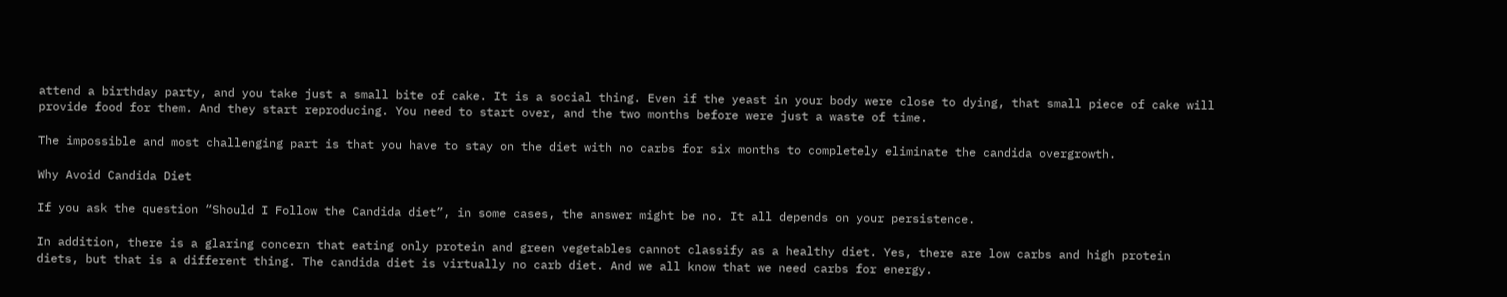attend a birthday party, and you take just a small bite of cake. It is a social thing. Even if the yeast in your body were close to dying, that small piece of cake will provide food for them. And they start reproducing. You need to start over, and the two months before were just a waste of time.

The impossible and most challenging part is that you have to stay on the diet with no carbs for six months to completely eliminate the candida overgrowth.

Why Avoid Candida Diet

If you ask the question “Should I Follow the Candida diet”, in some cases, the answer might be no. It all depends on your persistence.

In addition, there is a glaring concern that eating only protein and green vegetables cannot classify as a healthy diet. Yes, there are low carbs and high protein diets, but that is a different thing. The candida diet is virtually no carb diet. And we all know that we need carbs for energy.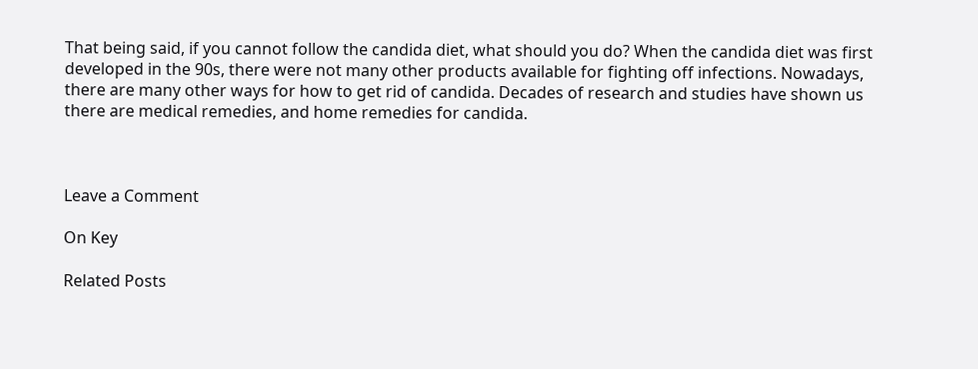That being said, if you cannot follow the candida diet, what should you do? When the candida diet was first developed in the 90s, there were not many other products available for fighting off infections. Nowadays, there are many other ways for how to get rid of candida. Decades of research and studies have shown us there are medical remedies, and home remedies for candida.



Leave a Comment

On Key

Related Posts